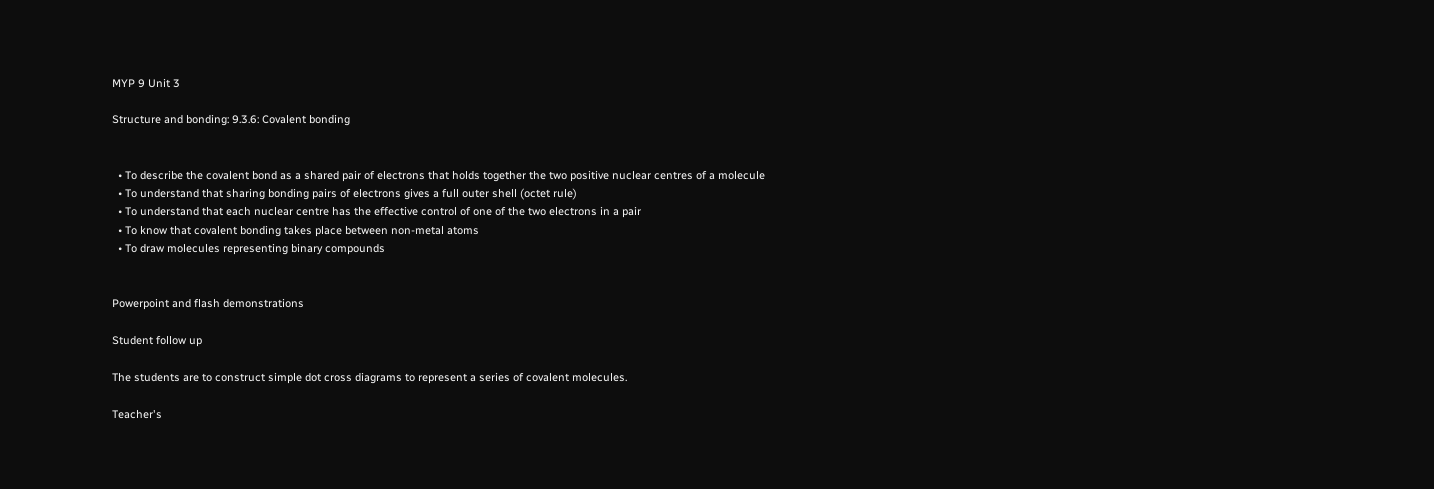MYP 9 Unit 3

Structure and bonding: 9.3.6: Covalent bonding


  • To describe the covalent bond as a shared pair of electrons that holds together the two positive nuclear centres of a molecule
  • To understand that sharing bonding pairs of electrons gives a full outer shell (octet rule)
  • To understand that each nuclear centre has the effective control of one of the two electrons in a pair
  • To know that covalent bonding takes place between non-metal atoms
  • To draw molecules representing binary compounds


Powerpoint and flash demonstrations

Student follow up

The students are to construct simple dot cross diagrams to represent a series of covalent molecules.

Teacher's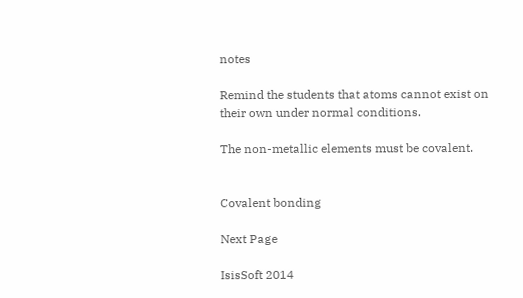notes

Remind the students that atoms cannot exist on their own under normal conditions.

The non-metallic elements must be covalent.


Covalent bonding

Next Page

IsisSoft 2014